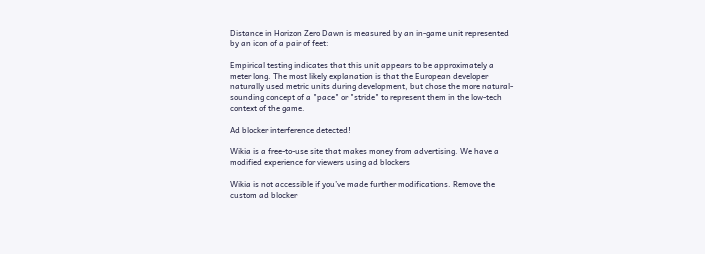Distance in Horizon Zero Dawn is measured by an in-game unit represented by an icon of a pair of feet:

Empirical testing indicates that this unit appears to be approximately a meter long. The most likely explanation is that the European developer naturally used metric units during development, but chose the more natural-sounding concept of a "pace" or "stride" to represent them in the low-tech context of the game.

Ad blocker interference detected!

Wikia is a free-to-use site that makes money from advertising. We have a modified experience for viewers using ad blockers

Wikia is not accessible if you’ve made further modifications. Remove the custom ad blocker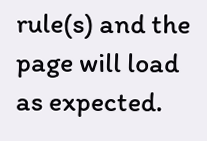rule(s) and the page will load as expected.